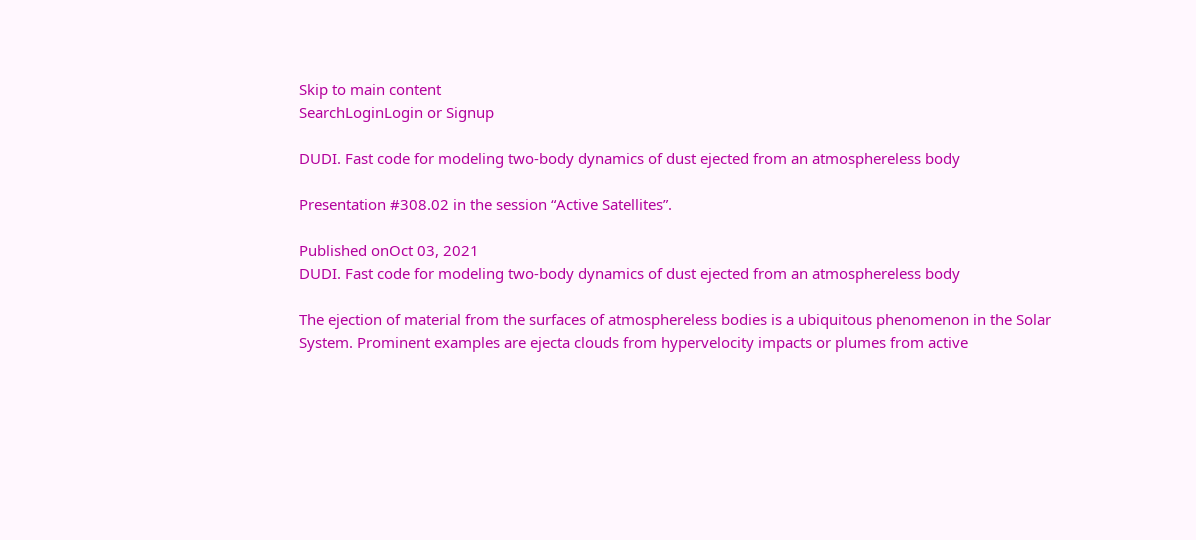Skip to main content
SearchLoginLogin or Signup

DUDI. Fast code for modeling two-body dynamics of dust ejected from an atmosphereless body

Presentation #308.02 in the session “Active Satellites”.

Published onOct 03, 2021
DUDI. Fast code for modeling two-body dynamics of dust ejected from an atmosphereless body

The ejection of material from the surfaces of atmosphereless bodies is a ubiquitous phenomenon in the Solar System. Prominent examples are ejecta clouds from hypervelocity impacts or plumes from active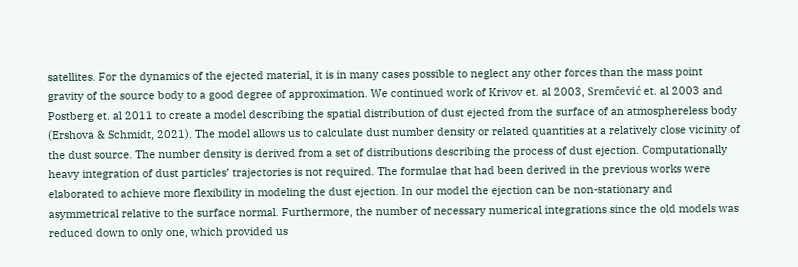satellites. For the dynamics of the ejected material, it is in many cases possible to neglect any other forces than the mass point gravity of the source body to a good degree of approximation. We continued work of Krivov et. al 2003, Sremčević et. al 2003 and Postberg et. al 2011 to create a model describing the spatial distribution of dust ejected from the surface of an atmosphereless body (Ershova & Schmidt, 2021). The model allows us to calculate dust number density or related quantities at a relatively close vicinity of the dust source. The number density is derived from a set of distributions describing the process of dust ejection. Computationally heavy integration of dust particles’ trajectories is not required. The formulae that had been derived in the previous works were elaborated to achieve more flexibility in modeling the dust ejection. In our model the ejection can be non-stationary and asymmetrical relative to the surface normal. Furthermore, the number of necessary numerical integrations since the old models was reduced down to only one, which provided us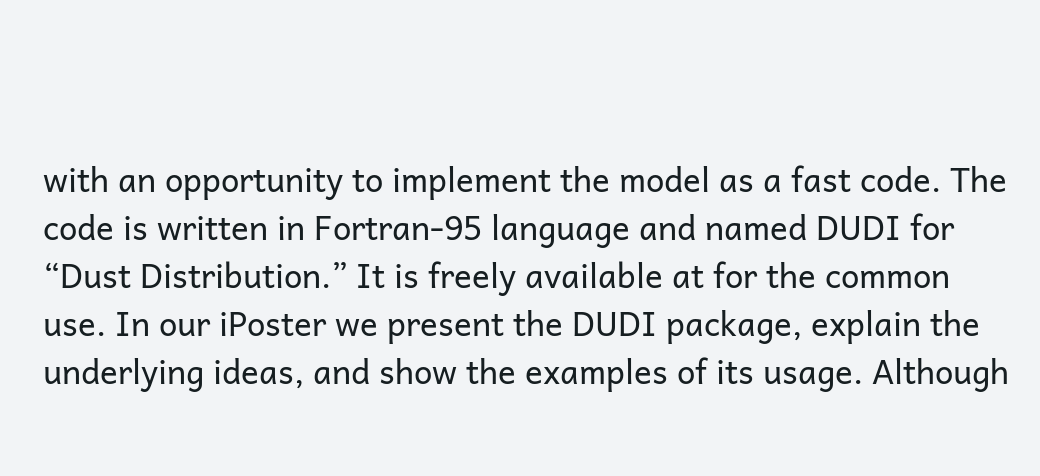with an opportunity to implement the model as a fast code. The code is written in Fortran-95 language and named DUDI for “Dust Distribution.” It is freely available at for the common use. In our iPoster we present the DUDI package, explain the underlying ideas, and show the examples of its usage. Although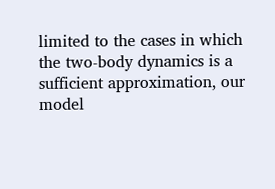limited to the cases in which the two-body dynamics is a sufficient approximation, our model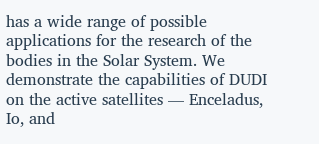has a wide range of possible applications for the research of the bodies in the Solar System. We demonstrate the capabilities of DUDI on the active satellites — Enceladus, Io, and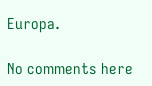Europa.

No comments here